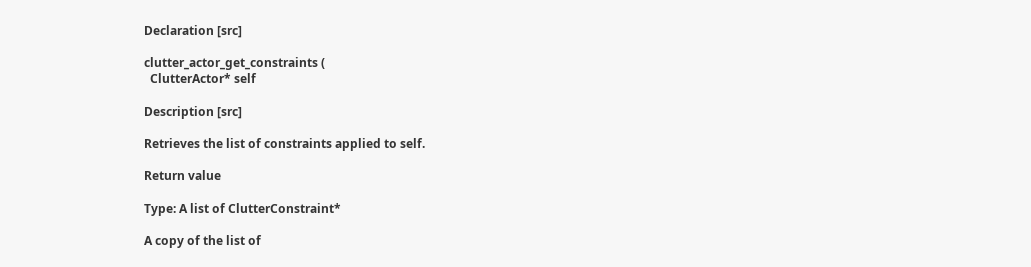Declaration [src]

clutter_actor_get_constraints (
  ClutterActor* self

Description [src]

Retrieves the list of constraints applied to self.

Return value

Type: A list of ClutterConstraint*

A copy of the list of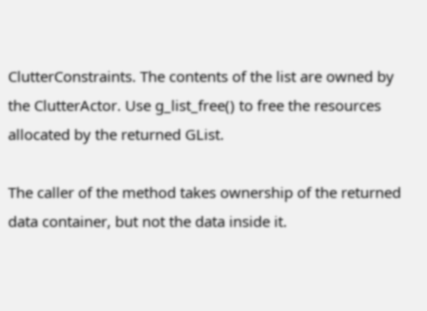ClutterConstraints. The contents of the list are owned by the ClutterActor. Use g_list_free() to free the resources allocated by the returned GList.

The caller of the method takes ownership of the returned data container, but not the data inside it.